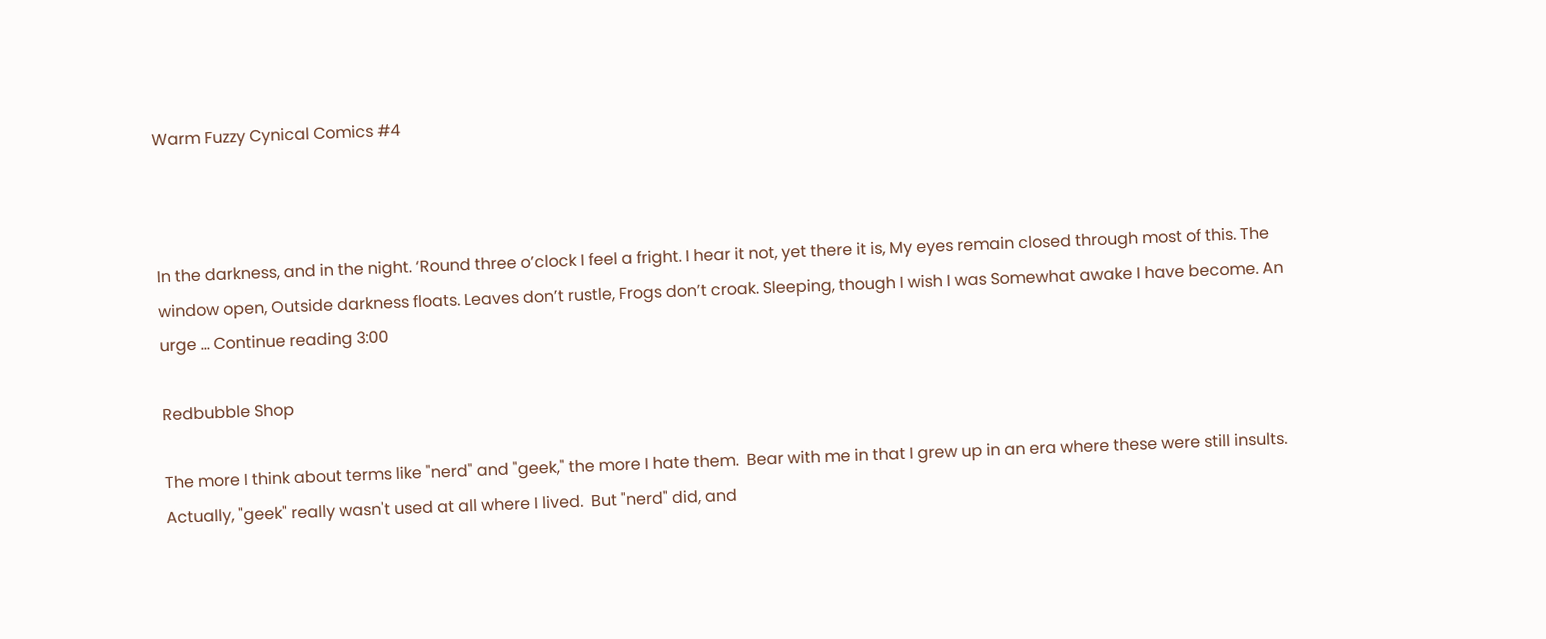Warm Fuzzy Cynical Comics #4



In the darkness, and in the night. ‘Round three o’clock I feel a fright. I hear it not, yet there it is, My eyes remain closed through most of this. The window open, Outside darkness floats. Leaves don’t rustle, Frogs don’t croak. Sleeping, though I wish I was Somewhat awake I have become. An urge … Continue reading 3:00

Redbubble Shop

The more I think about terms like "nerd" and "geek," the more I hate them.  Bear with me in that I grew up in an era where these were still insults.  Actually, "geek" really wasn't used at all where I lived.  But "nerd" did, and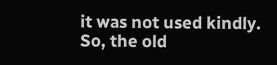it was not used kindly.  So, the old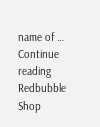name of … Continue reading Redbubble Shop